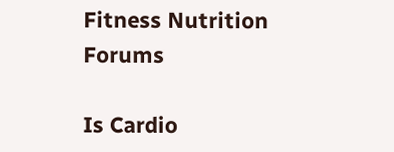Fitness Nutrition Forums

Is Cardio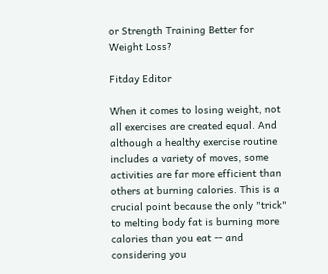or Strength Training Better for Weight Loss?

Fitday Editor

When it comes to losing weight, not all exercises are created equal. And although a healthy exercise routine includes a variety of moves, some activities are far more efficient than others at burning calories. This is a crucial point because the only "trick" to melting body fat is burning more calories than you eat -- and considering you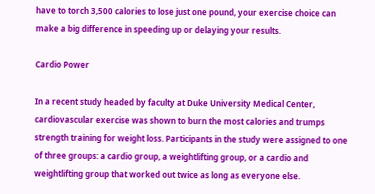have to torch 3,500 calories to lose just one pound, your exercise choice can make a big difference in speeding up or delaying your results.

Cardio Power

In a recent study headed by faculty at Duke University Medical Center, cardiovascular exercise was shown to burn the most calories and trumps strength training for weight loss. Participants in the study were assigned to one of three groups: a cardio group, a weightlifting group, or a cardio and weightlifting group that worked out twice as long as everyone else.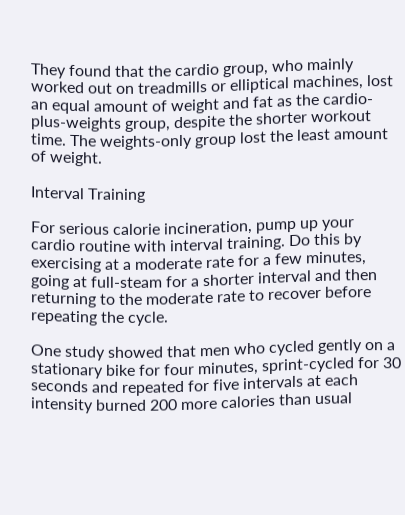They found that the cardio group, who mainly worked out on treadmills or elliptical machines, lost an equal amount of weight and fat as the cardio-plus-weights group, despite the shorter workout time. The weights-only group lost the least amount of weight.

Interval Training

For serious calorie incineration, pump up your cardio routine with interval training. Do this by exercising at a moderate rate for a few minutes, going at full-steam for a shorter interval and then returning to the moderate rate to recover before repeating the cycle.

One study showed that men who cycled gently on a stationary bike for four minutes, sprint-cycled for 30 seconds and repeated for five intervals at each intensity burned 200 more calories than usual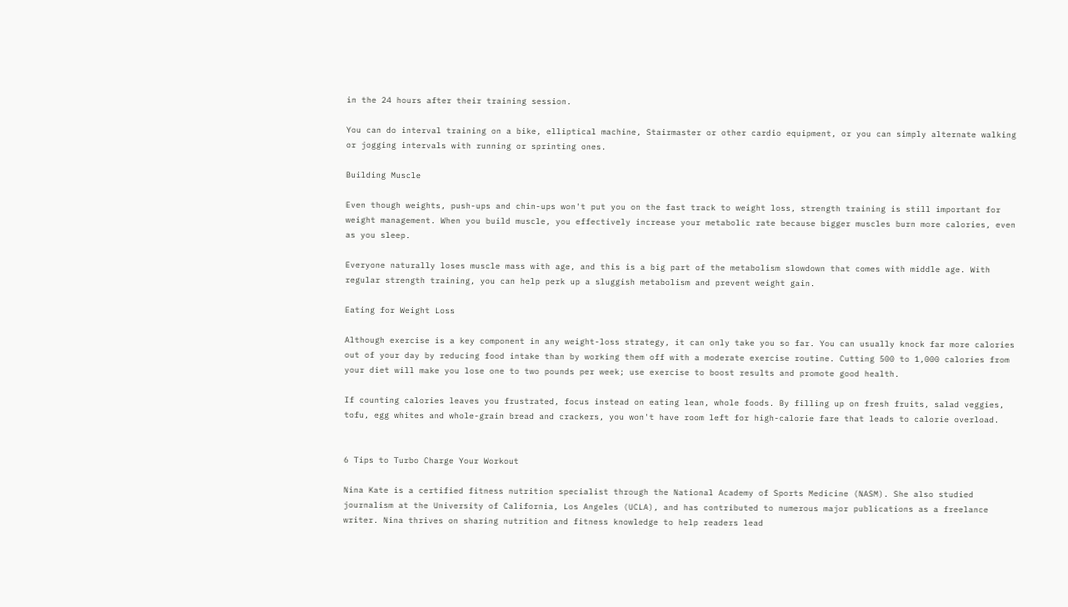in the 24 hours after their training session.

You can do interval training on a bike, elliptical machine, Stairmaster or other cardio equipment, or you can simply alternate walking or jogging intervals with running or sprinting ones.

Building Muscle

Even though weights, push-ups and chin-ups won't put you on the fast track to weight loss, strength training is still important for weight management. When you build muscle, you effectively increase your metabolic rate because bigger muscles burn more calories, even as you sleep.

Everyone naturally loses muscle mass with age, and this is a big part of the metabolism slowdown that comes with middle age. With regular strength training, you can help perk up a sluggish metabolism and prevent weight gain.

Eating for Weight Loss

Although exercise is a key component in any weight-loss strategy, it can only take you so far. You can usually knock far more calories out of your day by reducing food intake than by working them off with a moderate exercise routine. Cutting 500 to 1,000 calories from your diet will make you lose one to two pounds per week; use exercise to boost results and promote good health.

If counting calories leaves you frustrated, focus instead on eating lean, whole foods. By filling up on fresh fruits, salad veggies, tofu, egg whites and whole-grain bread and crackers, you won't have room left for high-calorie fare that leads to calorie overload.


6 Tips to Turbo Charge Your Workout

Nina Kate is a certified fitness nutrition specialist through the National Academy of Sports Medicine (NASM). She also studied journalism at the University of California, Los Angeles (UCLA), and has contributed to numerous major publications as a freelance writer. Nina thrives on sharing nutrition and fitness knowledge to help readers lead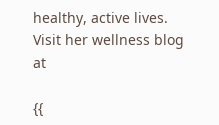healthy, active lives. Visit her wellness blog at

{{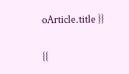oArticle.title }}

{{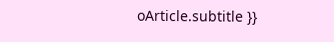oArticle.subtitle }}